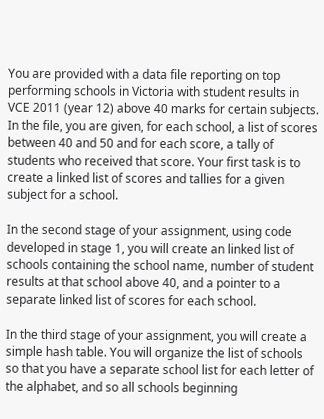You are provided with a data file reporting on top performing schools in Victoria with student results in VCE 2011 (year 12) above 40 marks for certain subjects. In the file, you are given, for each school, a list of scores between 40 and 50 and for each score, a tally of students who received that score. Your first task is to create a linked list of scores and tallies for a given subject for a school.

In the second stage of your assignment, using code developed in stage 1, you will create an linked list of schools containing the school name, number of student results at that school above 40, and a pointer to a separate linked list of scores for each school.

In the third stage of your assignment, you will create a simple hash table. You will organize the list of schools so that you have a separate school list for each letter of the alphabet, and so all schools beginning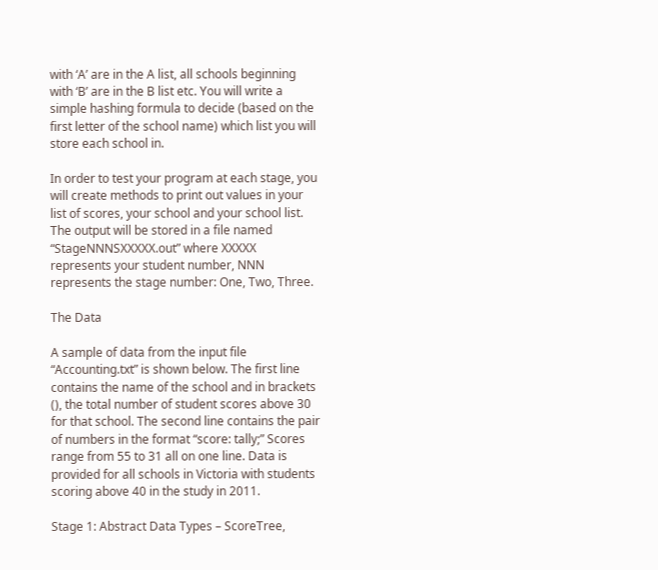with ‘A’ are in the A list, all schools beginning with ‘B’ are in the B list etc. You will write a simple hashing formula to decide (based on the first letter of the school name) which list you will store each school in.

In order to test your program at each stage, you will create methods to print out values in your list of scores, your school and your school list. The output will be stored in a file named “StageNNNSXXXXX.out” where XXXXX represents your student number, NNN represents the stage number: One, Two, Three.

The Data

A sample of data from the input file “Accounting.txt” is shown below. The first line contains the name of the school and in brackets (), the total number of student scores above 30 for that school. The second line contains the pair of numbers in the format “score: tally;” Scores range from 55 to 31 all on one line. Data is provided for all schools in Victoria with students scoring above 40 in the study in 2011.

Stage 1: Abstract Data Types – ScoreTree,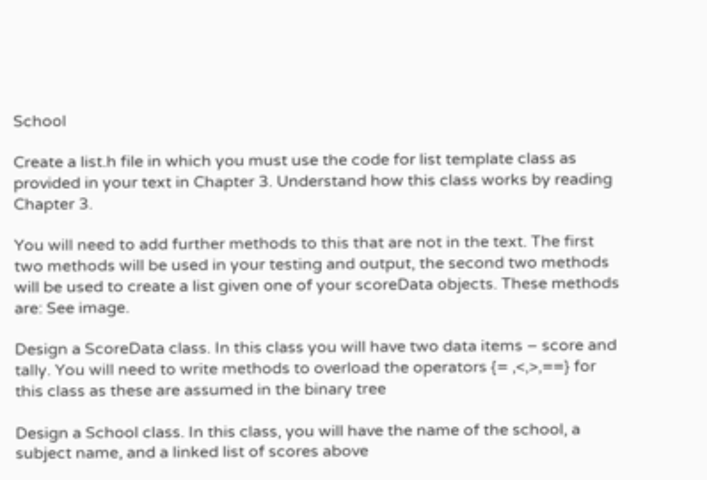School

Create a list.h file in which you must use the code for list template class as provided in your text in Chapter 3. Understand how this class works by reading Chapter 3.

You will need to add further methods to this that are not in the text. The first two methods will be used in your testing and output, the second two methods will be used to create a list given one of your scoreData objects. These methods are: See image.

Design a ScoreData class. In this class you will have two data items – score and tally. You will need to write methods to overload the operators {= ,<,>,==} for this class as these are assumed in the binary tree

Design a School class. In this class, you will have the name of the school, a subject name, and a linked list of scores above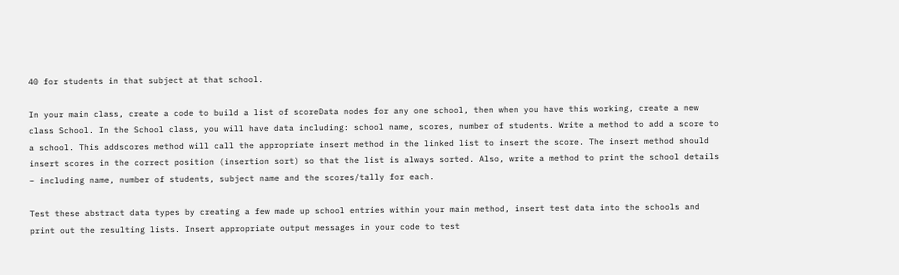40 for students in that subject at that school.

In your main class, create a code to build a list of scoreData nodes for any one school, then when you have this working, create a new class School. In the School class, you will have data including: school name, scores, number of students. Write a method to add a score to a school. This addscores method will call the appropriate insert method in the linked list to insert the score. The insert method should insert scores in the correct position (insertion sort) so that the list is always sorted. Also, write a method to print the school details – including name, number of students, subject name and the scores/tally for each.

Test these abstract data types by creating a few made up school entries within your main method, insert test data into the schools and print out the resulting lists. Insert appropriate output messages in your code to test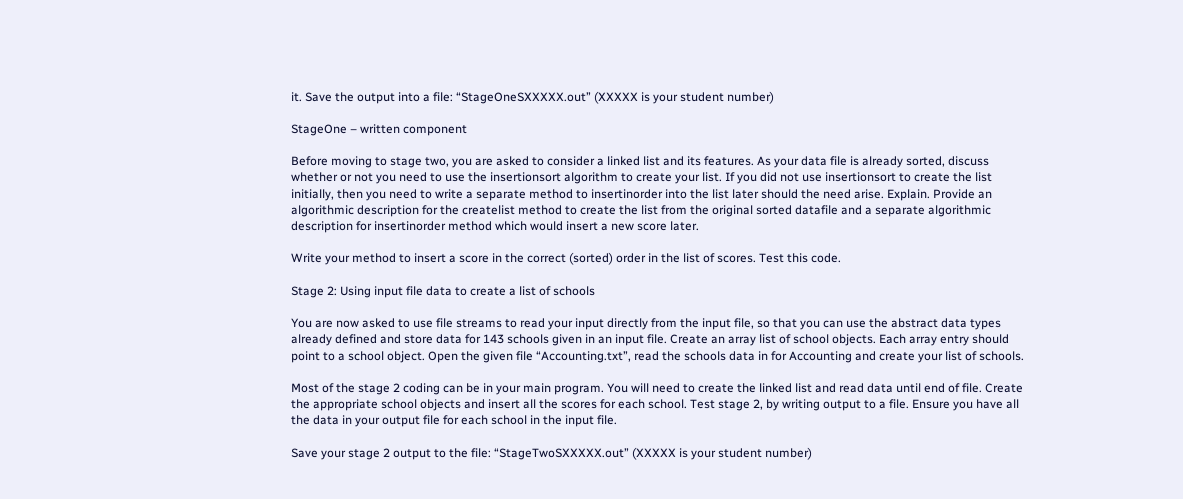it. Save the output into a file: “StageOneSXXXXX.out” (XXXXX is your student number)

StageOne – written component

Before moving to stage two, you are asked to consider a linked list and its features. As your data file is already sorted, discuss whether or not you need to use the insertionsort algorithm to create your list. If you did not use insertionsort to create the list initially, then you need to write a separate method to insertinorder into the list later should the need arise. Explain. Provide an algorithmic description for the createlist method to create the list from the original sorted datafile and a separate algorithmic description for insertinorder method which would insert a new score later.

Write your method to insert a score in the correct (sorted) order in the list of scores. Test this code.

Stage 2: Using input file data to create a list of schools

You are now asked to use file streams to read your input directly from the input file, so that you can use the abstract data types already defined and store data for 143 schools given in an input file. Create an array list of school objects. Each array entry should point to a school object. Open the given file “Accounting.txt”, read the schools data in for Accounting and create your list of schools.

Most of the stage 2 coding can be in your main program. You will need to create the linked list and read data until end of file. Create the appropriate school objects and insert all the scores for each school. Test stage 2, by writing output to a file. Ensure you have all the data in your output file for each school in the input file.

Save your stage 2 output to the file: “StageTwoSXXXXX.out” (XXXXX is your student number)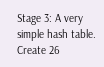Stage 3: A very simple hash table. Create 26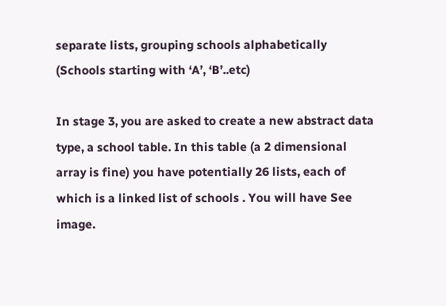separate lists, grouping schools alphabetically (Schools starting with ‘A’, ‘B’..etc)

In stage 3, you are asked to create a new abstract data type, a school table. In this table (a 2 dimensional array is fine) you have potentially 26 lists, each of which is a linked list of schools . You will have See image.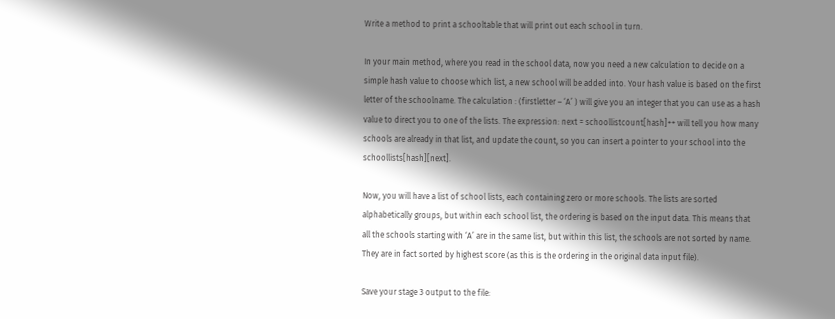Write a method to print a schooltable that will print out each school in turn.

In your main method, where you read in the school data, now you need a new calculation to decide on a simple hash value to choose which list, a new school will be added into. Your hash value is based on the first letter of the schoolname. The calculation : (firstletter – ‘A’ ) will give you an integer that you can use as a hash value to direct you to one of the lists. The expression: next = schoollistcount[hash]++ will tell you how many schools are already in that list, and update the count, so you can insert a pointer to your school into the schoollists[hash][next].

Now, you will have a list of school lists, each containing zero or more schools. The lists are sorted alphabetically groups, but within each school list, the ordering is based on the input data. This means that all the schools starting with ‘A’ are in the same list, but within this list, the schools are not sorted by name. They are in fact sorted by highest score (as this is the ordering in the original data input file).

Save your stage 3 output to the file: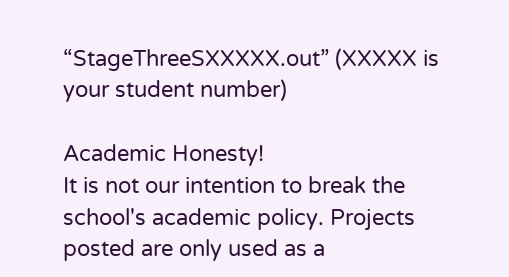“StageThreeSXXXXX.out” (XXXXX is your student number)

Academic Honesty!
It is not our intention to break the school's academic policy. Projects posted are only used as a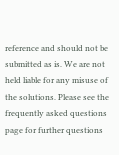reference and should not be submitted as is. We are not held liable for any misuse of the solutions. Please see the frequently asked questions page for further questions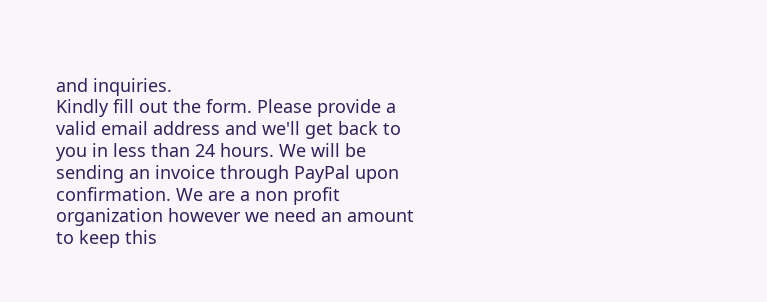and inquiries.
Kindly fill out the form. Please provide a valid email address and we'll get back to you in less than 24 hours. We will be sending an invoice through PayPal upon confirmation. We are a non profit organization however we need an amount to keep this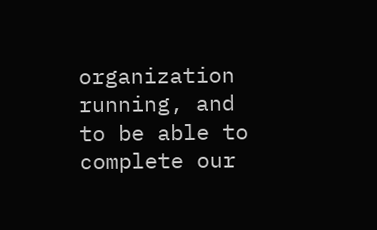organization running, and to be able to complete our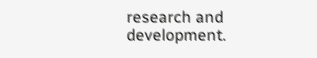research and development.